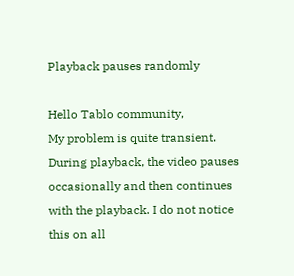Playback pauses randomly

Hello Tablo community,
My problem is quite transient. During playback, the video pauses occasionally and then continues with the playback. I do not notice this on all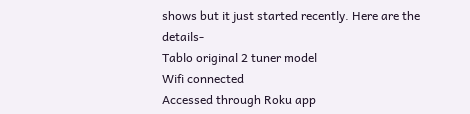shows but it just started recently. Here are the details-
Tablo original 2 tuner model
Wifi connected
Accessed through Roku app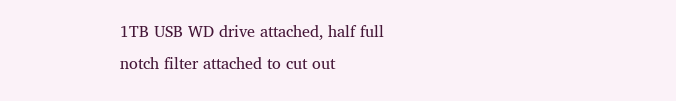1TB USB WD drive attached, half full
notch filter attached to cut out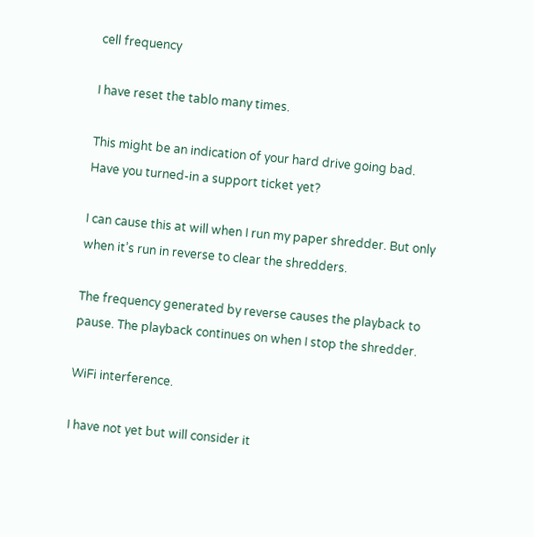cell frequency

I have reset the tablo many times.

This might be an indication of your hard drive going bad.
Have you turned-in a support ticket yet?

I can cause this at will when I run my paper shredder. But only when it’s run in reverse to clear the shredders.

The frequency generated by reverse causes the playback to pause. The playback continues on when I stop the shredder.

WiFi interference.

I have not yet but will consider it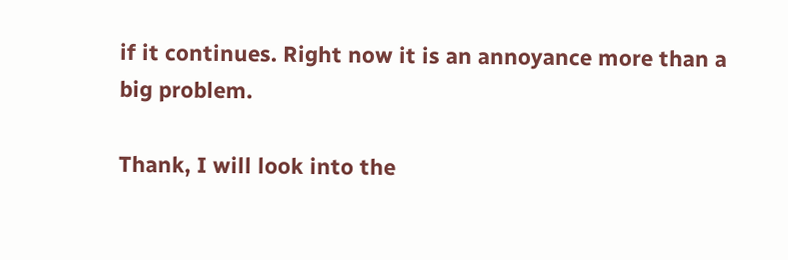if it continues. Right now it is an annoyance more than a big problem.

Thank, I will look into the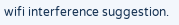wifi interference suggestion.